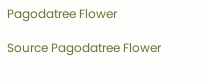Pagodatree Flower

Source Pagodatree Flower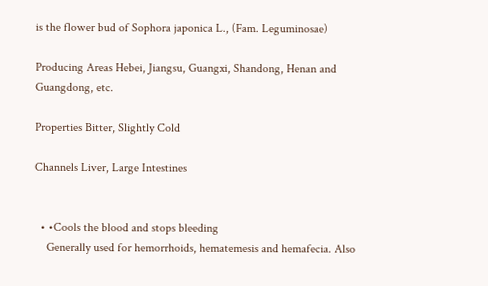is the flower bud of Sophora japonica L., (Fam. Leguminosae)

Producing Areas Hebei, Jiangsu, Guangxi, Shandong, Henan and Guangdong, etc.

Properties Bitter, Slightly Cold

Channels Liver, Large Intestines


  • •Cools the blood and stops bleeding
    Generally used for hemorrhoids, hematemesis and hemafecia. Also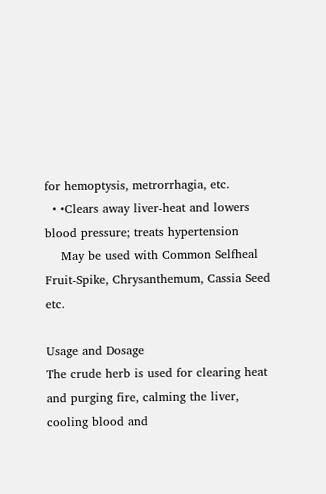for hemoptysis, metrorrhagia, etc.
  • •Clears away liver-heat and lowers blood pressure; treats hypertension
    May be used with Common Selfheal Fruit-Spike, Chrysanthemum, Cassia Seed etc.

Usage and Dosage
The crude herb is used for clearing heat and purging fire, calming the liver, cooling blood and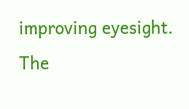improving eyesight.
The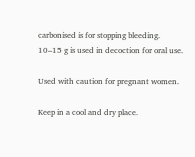carbonised is for stopping bleeding.
10–15 g is used in decoction for oral use.

Used with caution for pregnant women.

Keep in a cool and dry place.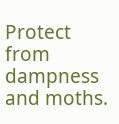Protect from dampness and moths.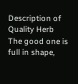Description of Quality Herb
The good one is full in shape,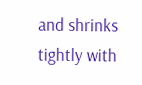and shrinks tightly with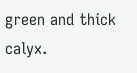green and thick calyx.